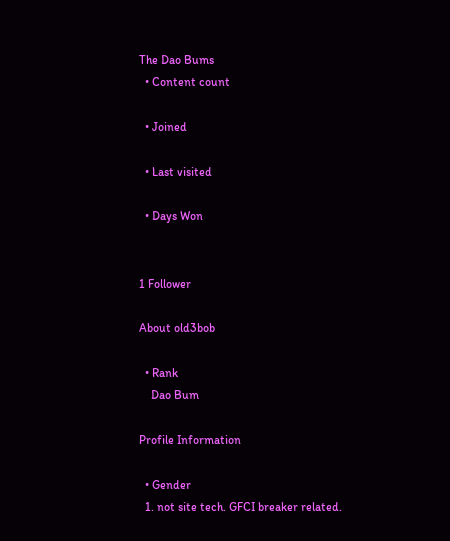The Dao Bums
  • Content count

  • Joined

  • Last visited

  • Days Won


1 Follower

About old3bob

  • Rank
    Dao Bum

Profile Information

  • Gender
  1. not site tech. GFCI breaker related.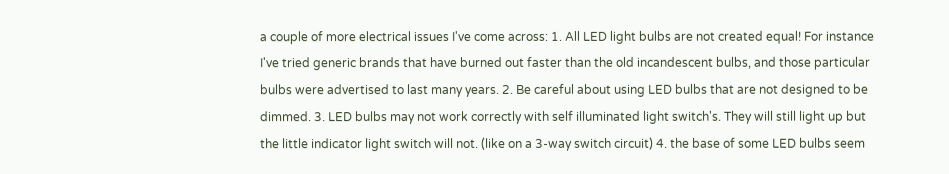a couple of more electrical issues I've come across: 1. All LED light bulbs are not created equal! For instance I've tried generic brands that have burned out faster than the old incandescent bulbs, and those particular bulbs were advertised to last many years. 2. Be careful about using LED bulbs that are not designed to be dimmed. 3. LED bulbs may not work correctly with self illuminated light switch's. They will still light up but the little indicator light switch will not. (like on a 3-way switch circuit) 4. the base of some LED bulbs seem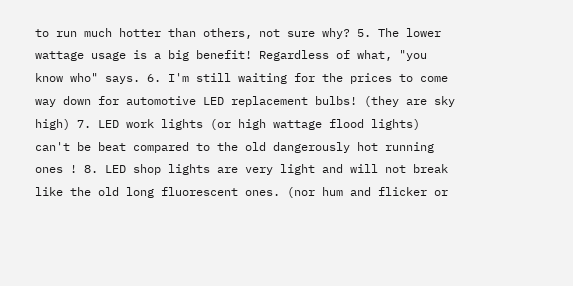to run much hotter than others, not sure why? 5. The lower wattage usage is a big benefit! Regardless of what, "you know who" says. 6. I'm still waiting for the prices to come way down for automotive LED replacement bulbs! (they are sky high) 7. LED work lights (or high wattage flood lights) can't be beat compared to the old dangerously hot running ones ! 8. LED shop lights are very light and will not break like the old long fluorescent ones. (nor hum and flicker or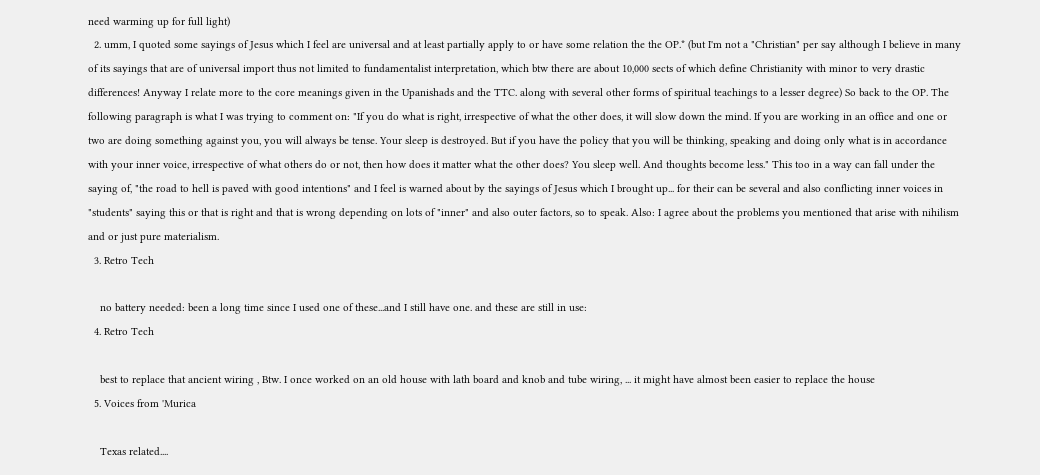need warming up for full light)
  2. umm, I quoted some sayings of Jesus which I feel are universal and at least partially apply to or have some relation the the OP.* (but I'm not a "Christian" per say although I believe in many of its sayings that are of universal import thus not limited to fundamentalist interpretation, which btw there are about 10,000 sects of which define Christianity with minor to very drastic differences! Anyway I relate more to the core meanings given in the Upanishads and the TTC. along with several other forms of spiritual teachings to a lesser degree) So back to the OP. The following paragraph is what I was trying to comment on: "If you do what is right, irrespective of what the other does, it will slow down the mind. If you are working in an office and one or two are doing something against you, you will always be tense. Your sleep is destroyed. But if you have the policy that you will be thinking, speaking and doing only what is in accordance with your inner voice, irrespective of what others do or not, then how does it matter what the other does? You sleep well. And thoughts become less." This too in a way can fall under the saying of, "the road to hell is paved with good intentions" and I feel is warned about by the sayings of Jesus which I brought up... for their can be several and also conflicting inner voices in "students" saying this or that is right and that is wrong depending on lots of "inner" and also outer factors, so to speak. Also: I agree about the problems you mentioned that arise with nihilism and or just pure materialism.
  3. Retro Tech

    no battery needed: been a long time since I used one of these...and I still have one. and these are still in use:
  4. Retro Tech

    best to replace that ancient wiring , Btw. I once worked on an old house with lath board and knob and tube wiring, ... it might have almost been easier to replace the house
  5. Voices from 'Murica

    Texas related....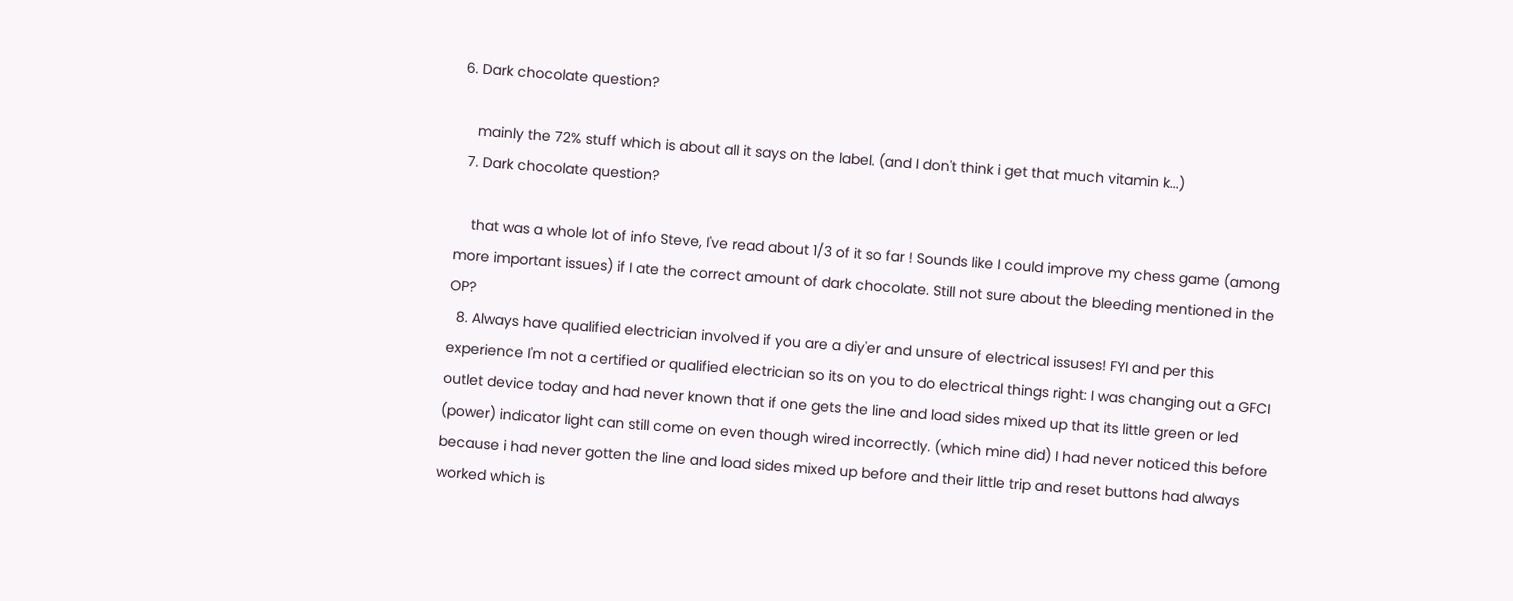6. Dark chocolate question?

    mainly the 72% stuff which is about all it says on the label. (and I don't think i get that much vitamin k...)
  7. Dark chocolate question?

    that was a whole lot of info Steve, I've read about 1/3 of it so far ! Sounds like I could improve my chess game (among more important issues) if I ate the correct amount of dark chocolate. Still not sure about the bleeding mentioned in the OP?
  8. Always have qualified electrician involved if you are a diy'er and unsure of electrical issuses! FYI and per this experience I'm not a certified or qualified electrician so its on you to do electrical things right: I was changing out a GFCI outlet device today and had never known that if one gets the line and load sides mixed up that its little green or led (power) indicator light can still come on even though wired incorrectly. (which mine did) I had never noticed this before because i had never gotten the line and load sides mixed up before and their little trip and reset buttons had always worked which is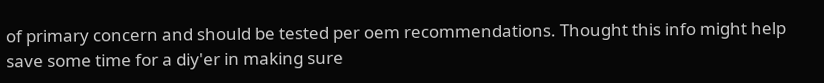of primary concern and should be tested per oem recommendations. Thought this info might help save some time for a diy'er in making sure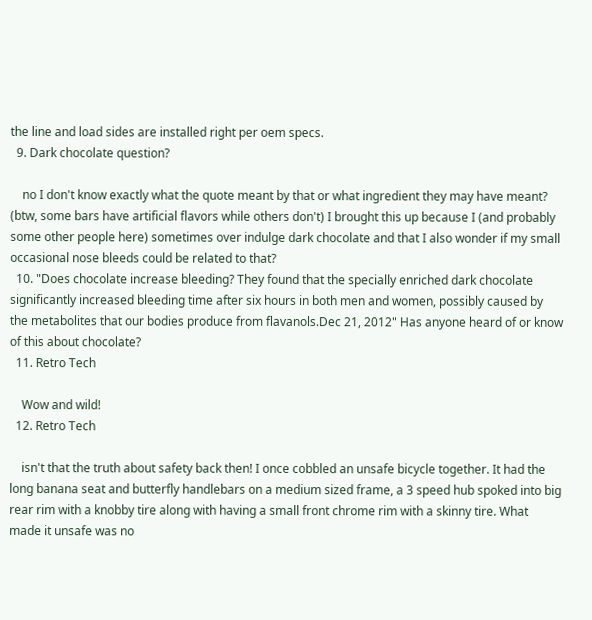the line and load sides are installed right per oem specs.
  9. Dark chocolate question?

    no I don't know exactly what the quote meant by that or what ingredient they may have meant? (btw, some bars have artificial flavors while others don't) I brought this up because I (and probably some other people here) sometimes over indulge dark chocolate and that I also wonder if my small occasional nose bleeds could be related to that?
  10. "Does chocolate increase bleeding? They found that the specially enriched dark chocolate significantly increased bleeding time after six hours in both men and women, possibly caused by the metabolites that our bodies produce from flavanols.Dec 21, 2012" Has anyone heard of or know of this about chocolate?
  11. Retro Tech

    Wow and wild!
  12. Retro Tech

    isn't that the truth about safety back then! I once cobbled an unsafe bicycle together. It had the long banana seat and butterfly handlebars on a medium sized frame, a 3 speed hub spoked into big rear rim with a knobby tire along with having a small front chrome rim with a skinny tire. What made it unsafe was no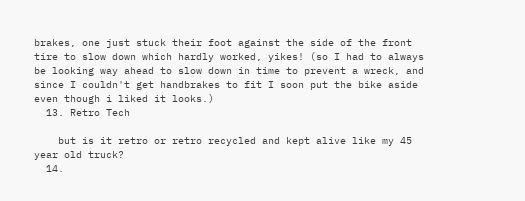brakes, one just stuck their foot against the side of the front tire to slow down which hardly worked, yikes! (so I had to always be looking way ahead to slow down in time to prevent a wreck, and since I couldn't get handbrakes to fit I soon put the bike aside even though i liked it looks.)
  13. Retro Tech

    but is it retro or retro recycled and kept alive like my 45 year old truck?
  14.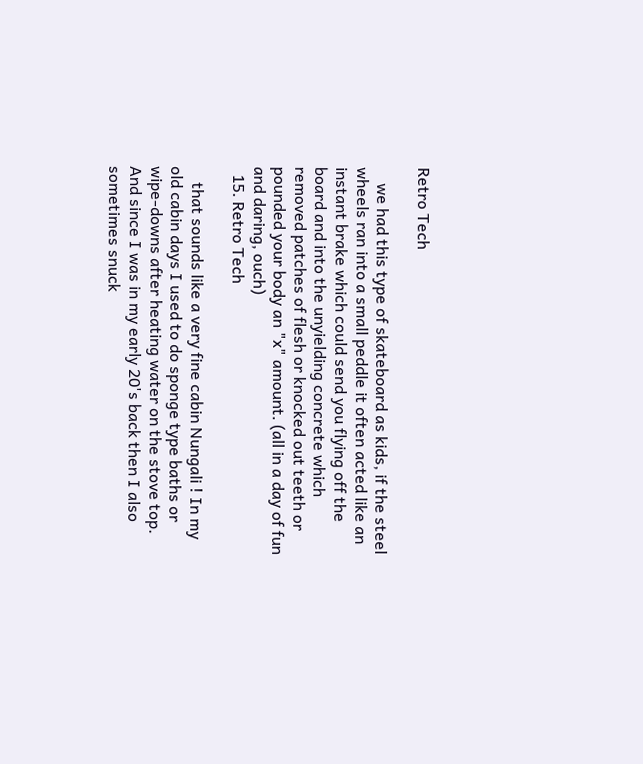Retro Tech

    we had this type of skateboard as kids, if the steel wheels ran into a small peddle it often acted like an instant brake which could send you flying off the board and into the unyielding concrete which removed patches of flesh or knocked out teeth or pounded your body an "x" amount. (all in a day of fun and daring, ouch)
  15. Retro Tech

    that sounds like a very fine cabin Nungali ! In my old cabin days I used to do sponge type baths or wipe-downs after heating water on the stove top. And since I was in my early 20's back then I also sometimes snuck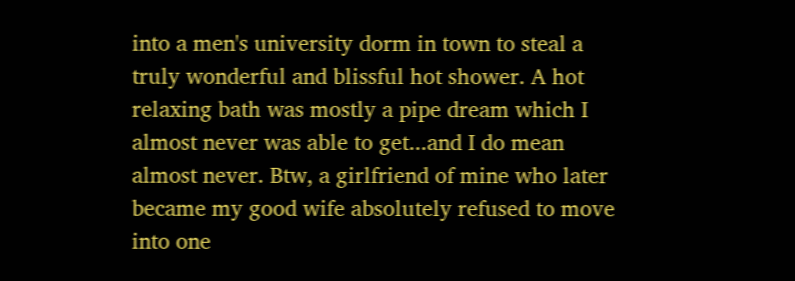into a men's university dorm in town to steal a truly wonderful and blissful hot shower. A hot relaxing bath was mostly a pipe dream which I almost never was able to get...and I do mean almost never. Btw, a girlfriend of mine who later became my good wife absolutely refused to move into one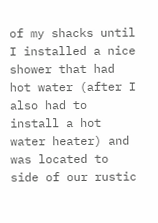of my shacks until I installed a nice shower that had hot water (after I also had to install a hot water heater) and was located to side of our rustic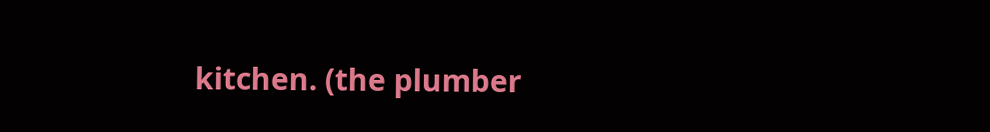kitchen. (the plumber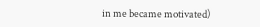in me became motivated)